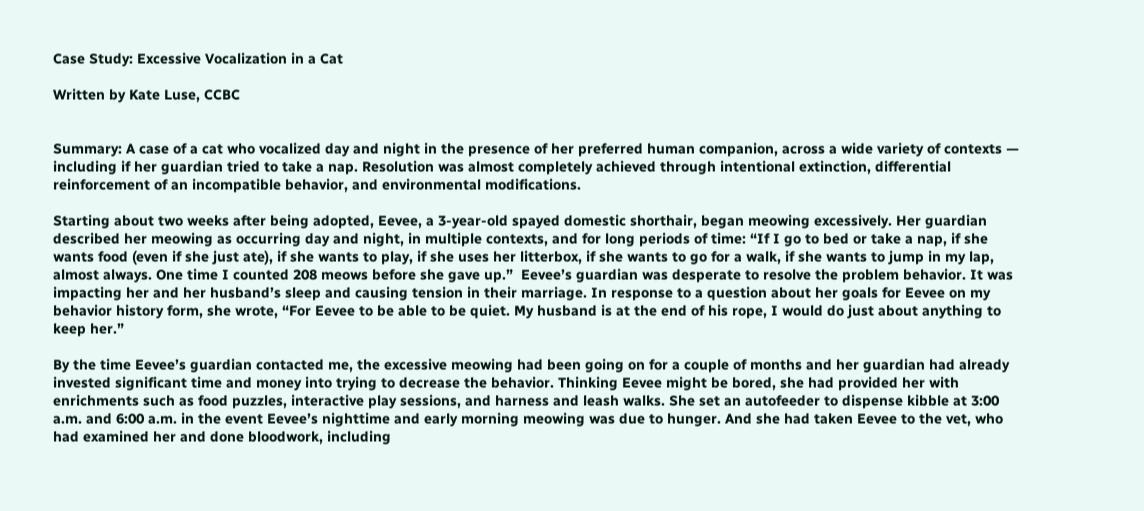Case Study: Excessive Vocalization in a Cat

Written by Kate Luse, CCBC


Summary: A case of a cat who vocalized day and night in the presence of her preferred human companion, across a wide variety of contexts — including if her guardian tried to take a nap. Resolution was almost completely achieved through intentional extinction, differential reinforcement of an incompatible behavior, and environmental modifications.

Starting about two weeks after being adopted, Eevee, a 3-year-old spayed domestic shorthair, began meowing excessively. Her guardian described her meowing as occurring day and night, in multiple contexts, and for long periods of time: “If I go to bed or take a nap, if she wants food (even if she just ate), if she wants to play, if she uses her litterbox, if she wants to go for a walk, if she wants to jump in my lap, almost always. One time I counted 208 meows before she gave up.”  Eevee’s guardian was desperate to resolve the problem behavior. It was impacting her and her husband’s sleep and causing tension in their marriage. In response to a question about her goals for Eevee on my behavior history form, she wrote, “For Eevee to be able to be quiet. My husband is at the end of his rope, I would do just about anything to keep her.”

By the time Eevee’s guardian contacted me, the excessive meowing had been going on for a couple of months and her guardian had already invested significant time and money into trying to decrease the behavior. Thinking Eevee might be bored, she had provided her with enrichments such as food puzzles, interactive play sessions, and harness and leash walks. She set an autofeeder to dispense kibble at 3:00 a.m. and 6:00 a.m. in the event Eevee’s nighttime and early morning meowing was due to hunger. And she had taken Eevee to the vet, who had examined her and done bloodwork, including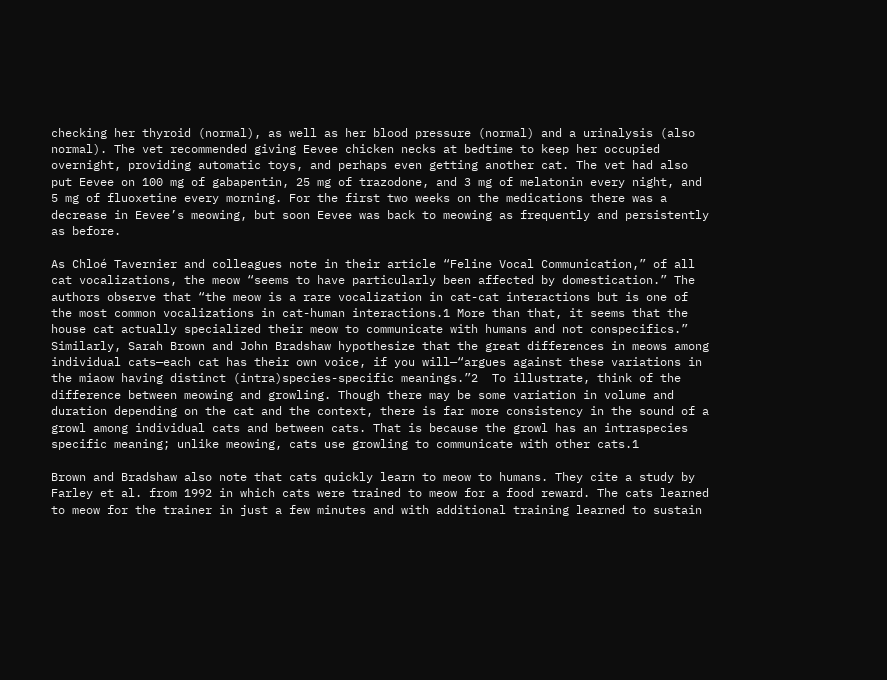checking her thyroid (normal), as well as her blood pressure (normal) and a urinalysis (also normal). The vet recommended giving Eevee chicken necks at bedtime to keep her occupied overnight, providing automatic toys, and perhaps even getting another cat. The vet had also put Eevee on 100 mg of gabapentin, 25 mg of trazodone, and 3 mg of melatonin every night, and 5 mg of fluoxetine every morning. For the first two weeks on the medications there was a decrease in Eevee’s meowing, but soon Eevee was back to meowing as frequently and persistently as before.

As Chloé Tavernier and colleagues note in their article “Feline Vocal Communication,” of all cat vocalizations, the meow “seems to have particularly been affected by domestication.” The authors observe that “the meow is a rare vocalization in cat-cat interactions but is one of the most common vocalizations in cat-human interactions.1 More than that, it seems that the house cat actually specialized their meow to communicate with humans and not conspecifics.” Similarly, Sarah Brown and John Bradshaw hypothesize that the great differences in meows among individual cats—each cat has their own voice, if you will—“argues against these variations in the miaow having distinct (intra)species-specific meanings.”2  To illustrate, think of the difference between meowing and growling. Though there may be some variation in volume and duration depending on the cat and the context, there is far more consistency in the sound of a growl among individual cats and between cats. That is because the growl has an intraspecies specific meaning; unlike meowing, cats use growling to communicate with other cats.1

Brown and Bradshaw also note that cats quickly learn to meow to humans. They cite a study by Farley et al. from 1992 in which cats were trained to meow for a food reward. The cats learned to meow for the trainer in just a few minutes and with additional training learned to sustain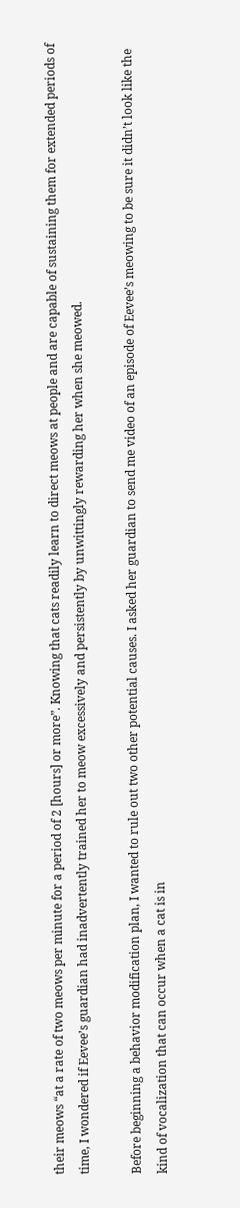their meows “at a rate of two meows per minute for a period of 2 [hours] or more”. Knowing that cats readily learn to direct meows at people and are capable of sustaining them for extended periods of time, I wondered if Eevee’s guardian had inadvertently trained her to meow excessively and persistently by unwittingly rewarding her when she meowed.

Before beginning a behavior modification plan, I wanted to rule out two other potential causes. I asked her guardian to send me video of an episode of Eevee’s meowing to be sure it didn’t look like the kind of vocalization that can occur when a cat is in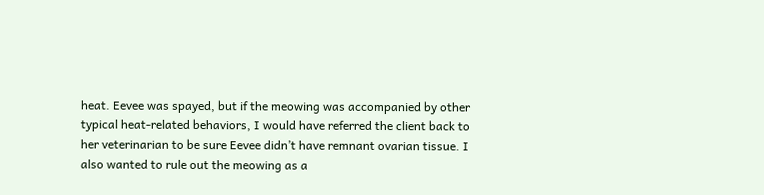heat. Eevee was spayed, but if the meowing was accompanied by other typical heat-related behaviors, I would have referred the client back to her veterinarian to be sure Eevee didn’t have remnant ovarian tissue. I also wanted to rule out the meowing as a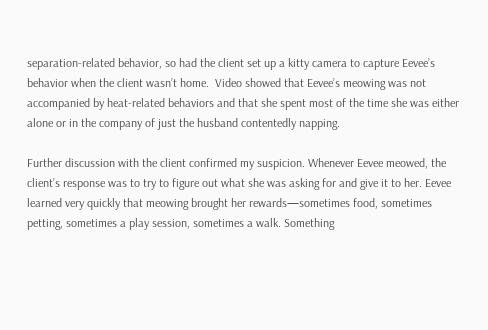separation-related behavior, so had the client set up a kitty camera to capture Eevee’s behavior when the client wasn’t home.  Video showed that Eevee’s meowing was not accompanied by heat-related behaviors and that she spent most of the time she was either alone or in the company of just the husband contentedly napping.

Further discussion with the client confirmed my suspicion. Whenever Eevee meowed, the client’s response was to try to figure out what she was asking for and give it to her. Eevee learned very quickly that meowing brought her rewards—sometimes food, sometimes petting, sometimes a play session, sometimes a walk. Something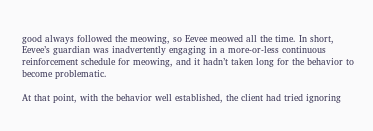good always followed the meowing, so Eevee meowed all the time. In short, Eevee’s guardian was inadvertently engaging in a more-or-less continuous reinforcement schedule for meowing, and it hadn’t taken long for the behavior to become problematic.

At that point, with the behavior well established, the client had tried ignoring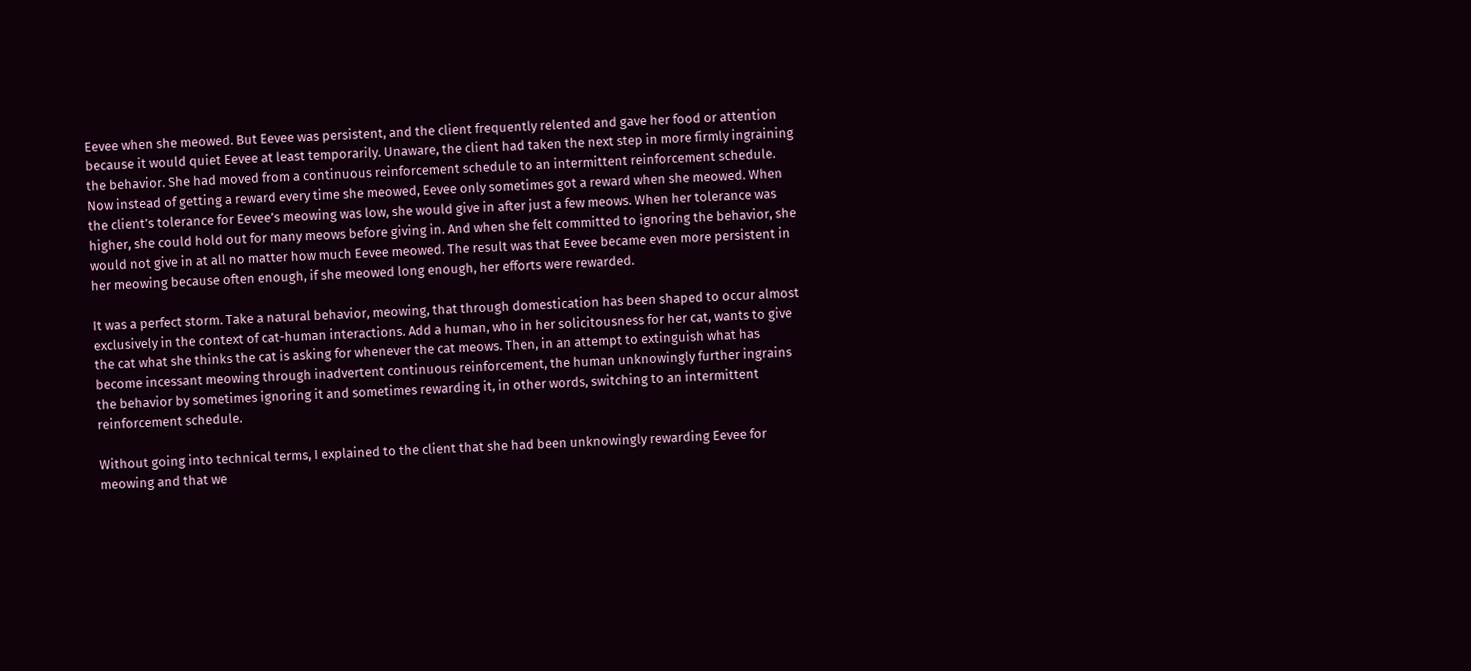Eevee when she meowed. But Eevee was persistent, and the client frequently relented and gave her food or attention because it would quiet Eevee at least temporarily. Unaware, the client had taken the next step in more firmly ingraining the behavior. She had moved from a continuous reinforcement schedule to an intermittent reinforcement schedule. Now instead of getting a reward every time she meowed, Eevee only sometimes got a reward when she meowed. When the client’s tolerance for Eevee’s meowing was low, she would give in after just a few meows. When her tolerance was higher, she could hold out for many meows before giving in. And when she felt committed to ignoring the behavior, she would not give in at all no matter how much Eevee meowed. The result was that Eevee became even more persistent in her meowing because often enough, if she meowed long enough, her efforts were rewarded.

It was a perfect storm. Take a natural behavior, meowing, that through domestication has been shaped to occur almost exclusively in the context of cat-human interactions. Add a human, who in her solicitousness for her cat, wants to give the cat what she thinks the cat is asking for whenever the cat meows. Then, in an attempt to extinguish what has become incessant meowing through inadvertent continuous reinforcement, the human unknowingly further ingrains the behavior by sometimes ignoring it and sometimes rewarding it, in other words, switching to an intermittent reinforcement schedule.

Without going into technical terms, I explained to the client that she had been unknowingly rewarding Eevee for meowing and that we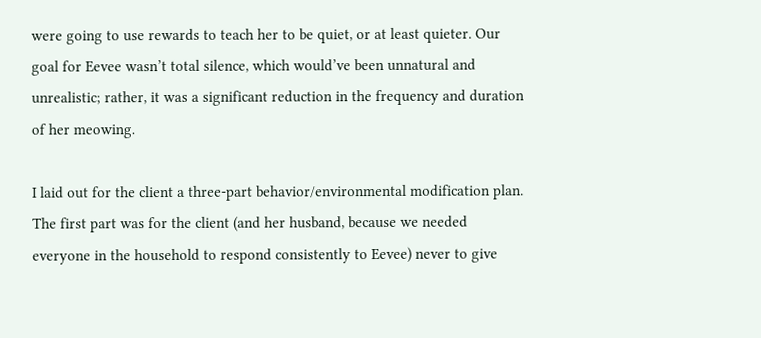were going to use rewards to teach her to be quiet, or at least quieter. Our goal for Eevee wasn’t total silence, which would’ve been unnatural and unrealistic; rather, it was a significant reduction in the frequency and duration of her meowing.

I laid out for the client a three-part behavior/environmental modification plan. The first part was for the client (and her husband, because we needed everyone in the household to respond consistently to Eevee) never to give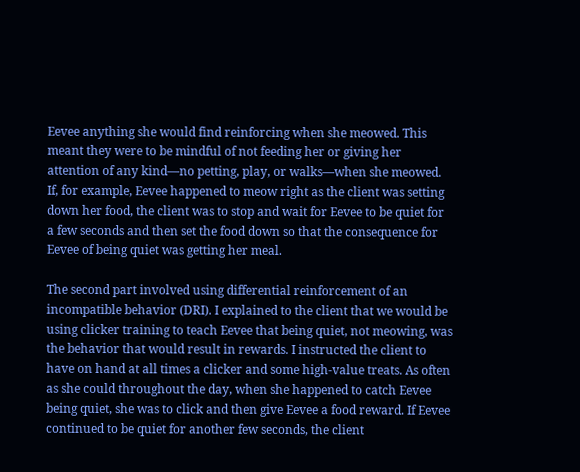Eevee anything she would find reinforcing when she meowed. This meant they were to be mindful of not feeding her or giving her attention of any kind—no petting, play, or walks—when she meowed. If, for example, Eevee happened to meow right as the client was setting down her food, the client was to stop and wait for Eevee to be quiet for a few seconds and then set the food down so that the consequence for Eevee of being quiet was getting her meal.

The second part involved using differential reinforcement of an incompatible behavior (DRI). I explained to the client that we would be using clicker training to teach Eevee that being quiet, not meowing, was the behavior that would result in rewards. I instructed the client to have on hand at all times a clicker and some high-value treats. As often as she could throughout the day, when she happened to catch Eevee being quiet, she was to click and then give Eevee a food reward. If Eevee continued to be quiet for another few seconds, the client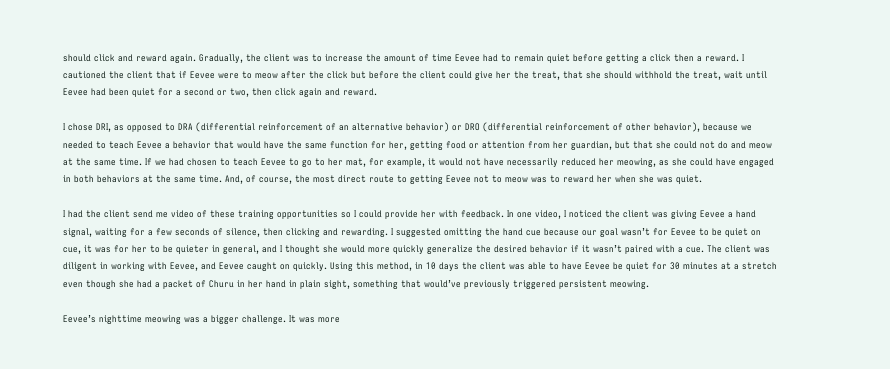should click and reward again. Gradually, the client was to increase the amount of time Eevee had to remain quiet before getting a click then a reward. I cautioned the client that if Eevee were to meow after the click but before the client could give her the treat, that she should withhold the treat, wait until Eevee had been quiet for a second or two, then click again and reward.

I chose DRI, as opposed to DRA (differential reinforcement of an alternative behavior) or DRO (differential reinforcement of other behavior), because we needed to teach Eevee a behavior that would have the same function for her, getting food or attention from her guardian, but that she could not do and meow at the same time. If we had chosen to teach Eevee to go to her mat, for example, it would not have necessarily reduced her meowing, as she could have engaged in both behaviors at the same time. And, of course, the most direct route to getting Eevee not to meow was to reward her when she was quiet.

I had the client send me video of these training opportunities so I could provide her with feedback. In one video, I noticed the client was giving Eevee a hand signal, waiting for a few seconds of silence, then clicking and rewarding. I suggested omitting the hand cue because our goal wasn’t for Eevee to be quiet on cue, it was for her to be quieter in general, and I thought she would more quickly generalize the desired behavior if it wasn’t paired with a cue. The client was diligent in working with Eevee, and Eevee caught on quickly. Using this method, in 10 days the client was able to have Eevee be quiet for 30 minutes at a stretch even though she had a packet of Churu in her hand in plain sight, something that would’ve previously triggered persistent meowing.

Eevee’s nighttime meowing was a bigger challenge. It was more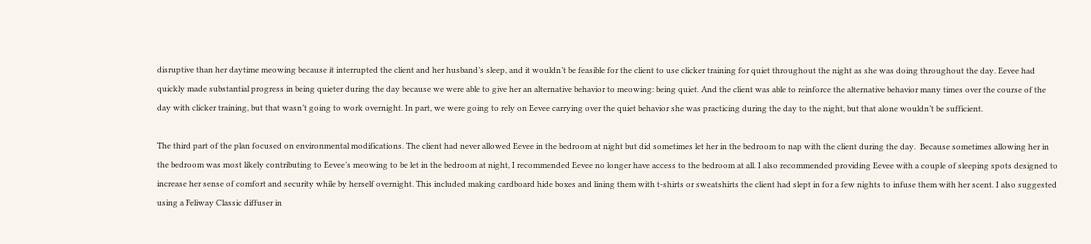disruptive than her daytime meowing because it interrupted the client and her husband’s sleep, and it wouldn’t be feasible for the client to use clicker training for quiet throughout the night as she was doing throughout the day. Eevee had quickly made substantial progress in being quieter during the day because we were able to give her an alternative behavior to meowing: being quiet. And the client was able to reinforce the alternative behavior many times over the course of the day with clicker training, but that wasn’t going to work overnight. In part, we were going to rely on Eevee carrying over the quiet behavior she was practicing during the day to the night, but that alone wouldn’t be sufficient.

The third part of the plan focused on environmental modifications. The client had never allowed Eevee in the bedroom at night but did sometimes let her in the bedroom to nap with the client during the day.  Because sometimes allowing her in the bedroom was most likely contributing to Eevee’s meowing to be let in the bedroom at night, I recommended Eevee no longer have access to the bedroom at all. I also recommended providing Eevee with a couple of sleeping spots designed to increase her sense of comfort and security while by herself overnight. This included making cardboard hide boxes and lining them with t-shirts or sweatshirts the client had slept in for a few nights to infuse them with her scent. I also suggested using a Feliway Classic diffuser in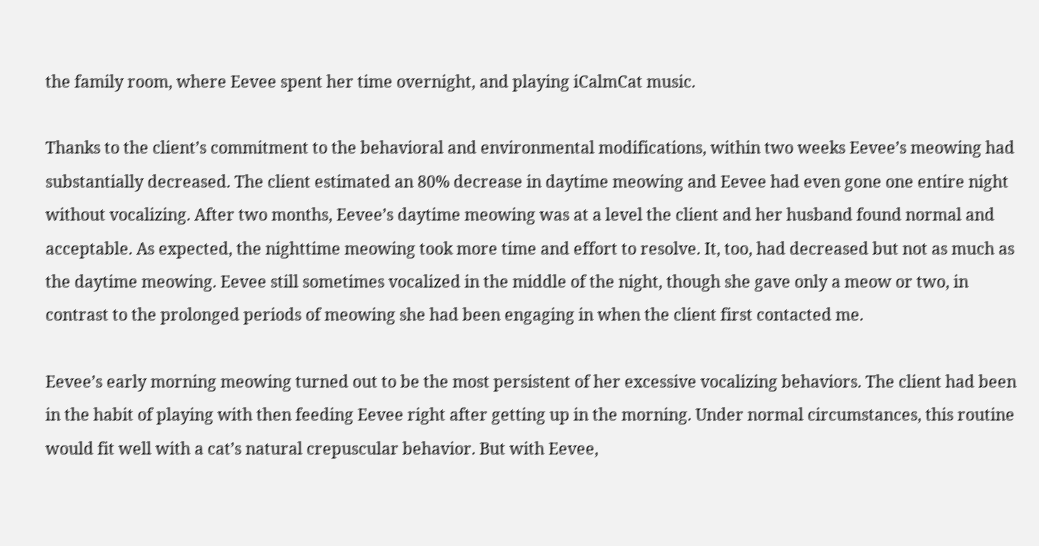the family room, where Eevee spent her time overnight, and playing iCalmCat music.

Thanks to the client’s commitment to the behavioral and environmental modifications, within two weeks Eevee’s meowing had substantially decreased. The client estimated an 80% decrease in daytime meowing and Eevee had even gone one entire night without vocalizing. After two months, Eevee’s daytime meowing was at a level the client and her husband found normal and acceptable. As expected, the nighttime meowing took more time and effort to resolve. It, too, had decreased but not as much as the daytime meowing. Eevee still sometimes vocalized in the middle of the night, though she gave only a meow or two, in contrast to the prolonged periods of meowing she had been engaging in when the client first contacted me.

Eevee’s early morning meowing turned out to be the most persistent of her excessive vocalizing behaviors. The client had been in the habit of playing with then feeding Eevee right after getting up in the morning. Under normal circumstances, this routine would fit well with a cat’s natural crepuscular behavior. But with Eevee,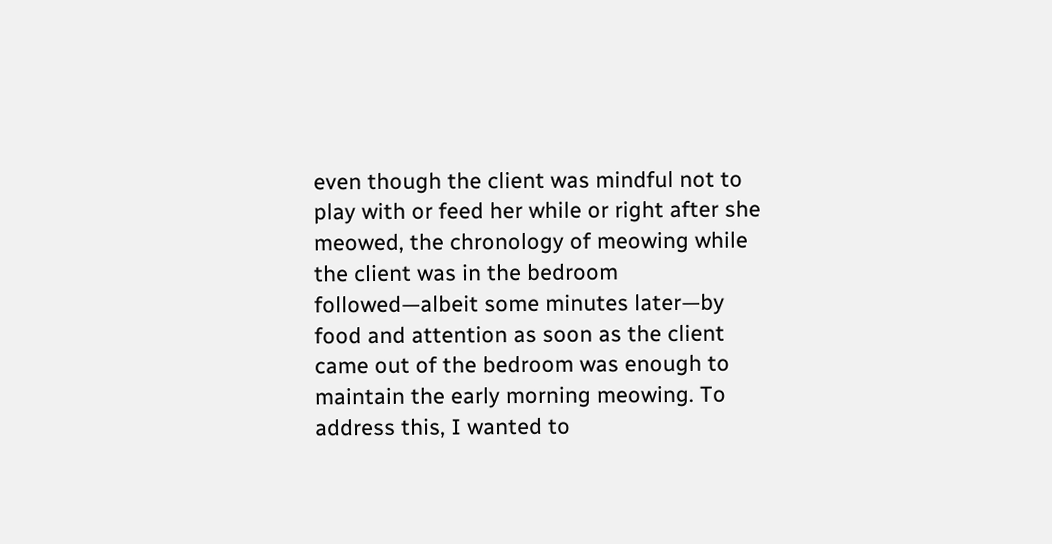even though the client was mindful not to play with or feed her while or right after she meowed, the chronology of meowing while the client was in the bedroom followed—albeit some minutes later—by food and attention as soon as the client came out of the bedroom was enough to maintain the early morning meowing. To address this, I wanted to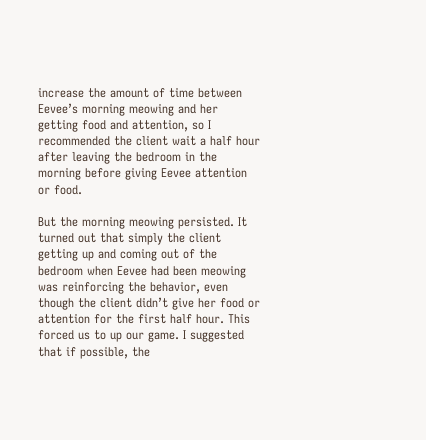increase the amount of time between Eevee’s morning meowing and her getting food and attention, so I recommended the client wait a half hour after leaving the bedroom in the morning before giving Eevee attention or food.

But the morning meowing persisted. It turned out that simply the client getting up and coming out of the bedroom when Eevee had been meowing was reinforcing the behavior, even though the client didn’t give her food or attention for the first half hour. This forced us to up our game. I suggested that if possible, the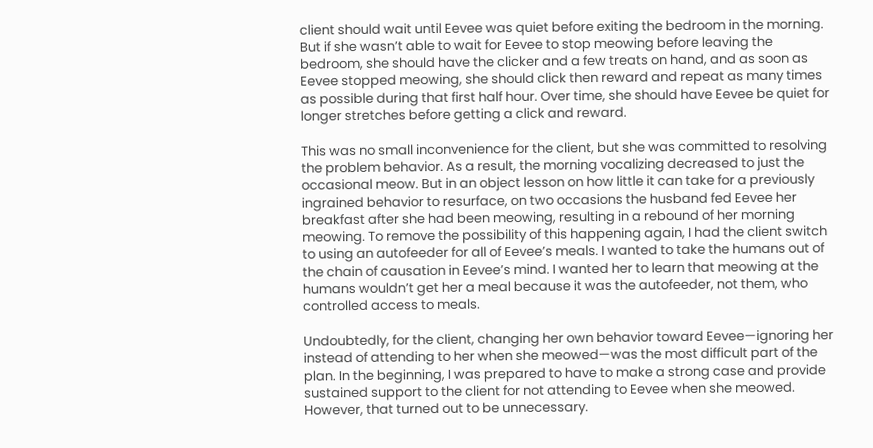client should wait until Eevee was quiet before exiting the bedroom in the morning. But if she wasn’t able to wait for Eevee to stop meowing before leaving the bedroom, she should have the clicker and a few treats on hand, and as soon as Eevee stopped meowing, she should click then reward and repeat as many times as possible during that first half hour. Over time, she should have Eevee be quiet for longer stretches before getting a click and reward.

This was no small inconvenience for the client, but she was committed to resolving the problem behavior. As a result, the morning vocalizing decreased to just the occasional meow. But in an object lesson on how little it can take for a previously ingrained behavior to resurface, on two occasions the husband fed Eevee her breakfast after she had been meowing, resulting in a rebound of her morning meowing. To remove the possibility of this happening again, I had the client switch to using an autofeeder for all of Eevee’s meals. I wanted to take the humans out of the chain of causation in Eevee’s mind. I wanted her to learn that meowing at the humans wouldn’t get her a meal because it was the autofeeder, not them, who controlled access to meals.

Undoubtedly, for the client, changing her own behavior toward Eevee—ignoring her instead of attending to her when she meowed—was the most difficult part of the plan. In the beginning, I was prepared to have to make a strong case and provide sustained support to the client for not attending to Eevee when she meowed. However, that turned out to be unnecessary.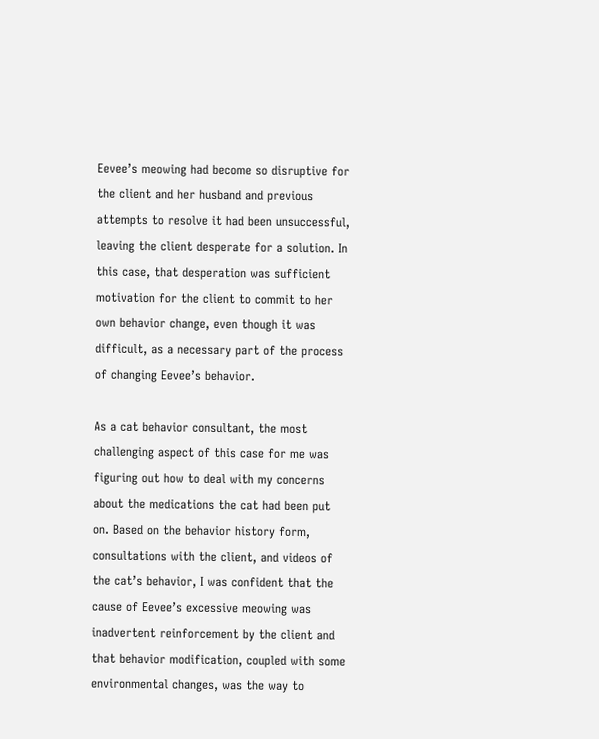Eevee’s meowing had become so disruptive for the client and her husband and previous attempts to resolve it had been unsuccessful, leaving the client desperate for a solution. In this case, that desperation was sufficient motivation for the client to commit to her own behavior change, even though it was difficult, as a necessary part of the process of changing Eevee’s behavior.

As a cat behavior consultant, the most challenging aspect of this case for me was figuring out how to deal with my concerns about the medications the cat had been put on. Based on the behavior history form, consultations with the client, and videos of the cat’s behavior, I was confident that the cause of Eevee’s excessive meowing was inadvertent reinforcement by the client and that behavior modification, coupled with some environmental changes, was the way to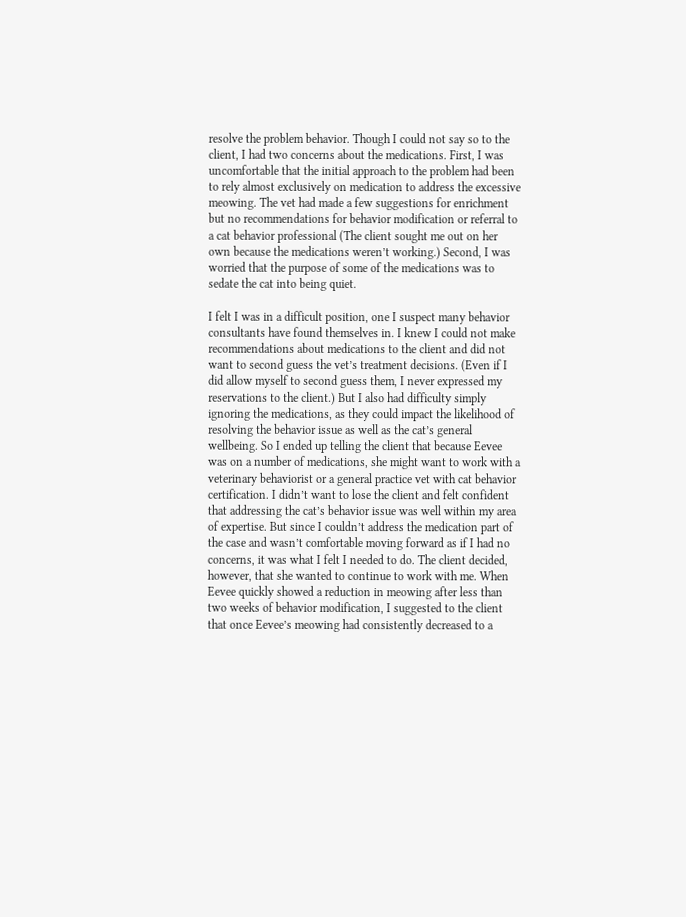resolve the problem behavior. Though I could not say so to the client, I had two concerns about the medications. First, I was uncomfortable that the initial approach to the problem had been to rely almost exclusively on medication to address the excessive meowing. The vet had made a few suggestions for enrichment but no recommendations for behavior modification or referral to a cat behavior professional (The client sought me out on her own because the medications weren’t working.) Second, I was worried that the purpose of some of the medications was to sedate the cat into being quiet.

I felt I was in a difficult position, one I suspect many behavior consultants have found themselves in. I knew I could not make recommendations about medications to the client and did not want to second guess the vet’s treatment decisions. (Even if I did allow myself to second guess them, I never expressed my reservations to the client.) But I also had difficulty simply ignoring the medications, as they could impact the likelihood of resolving the behavior issue as well as the cat’s general wellbeing. So I ended up telling the client that because Eevee was on a number of medications, she might want to work with a veterinary behaviorist or a general practice vet with cat behavior certification. I didn’t want to lose the client and felt confident that addressing the cat’s behavior issue was well within my area of expertise. But since I couldn’t address the medication part of the case and wasn’t comfortable moving forward as if I had no concerns, it was what I felt I needed to do. The client decided, however, that she wanted to continue to work with me. When Eevee quickly showed a reduction in meowing after less than two weeks of behavior modification, I suggested to the client that once Eevee’s meowing had consistently decreased to a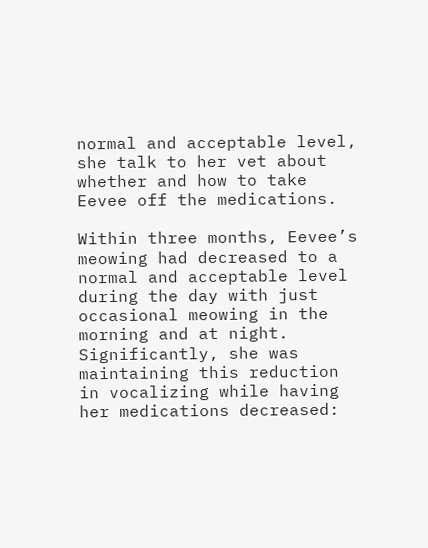normal and acceptable level, she talk to her vet about whether and how to take Eevee off the medications.

Within three months, Eevee’s meowing had decreased to a normal and acceptable level during the day with just occasional meowing in the morning and at night. Significantly, she was maintaining this reduction in vocalizing while having her medications decreased: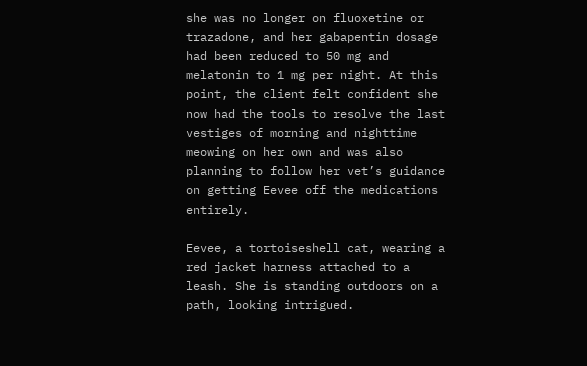she was no longer on fluoxetine or trazadone, and her gabapentin dosage had been reduced to 50 mg and melatonin to 1 mg per night. At this point, the client felt confident she now had the tools to resolve the last vestiges of morning and nighttime meowing on her own and was also planning to follow her vet’s guidance on getting Eevee off the medications entirely.

Eevee, a tortoiseshell cat, wearing a red jacket harness attached to a leash. She is standing outdoors on a path, looking intrigued.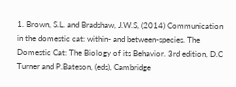1. Brown, S.L. and Bradshaw, J.W.S, (2014) Communication in the domestic cat: within- and between-species. The Domestic Cat: The Biology of its Behavior. 3rd edition, D.C Turner and P.Bateson, (eds), Cambridge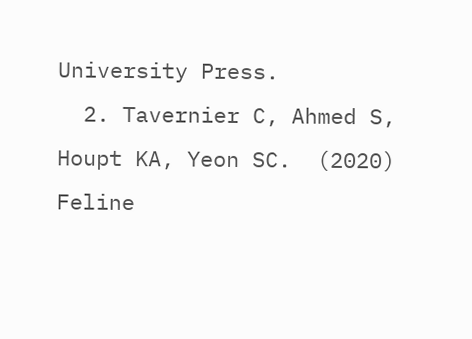University Press.
  2. Tavernier C, Ahmed S, Houpt KA, Yeon SC.  (2020) Feline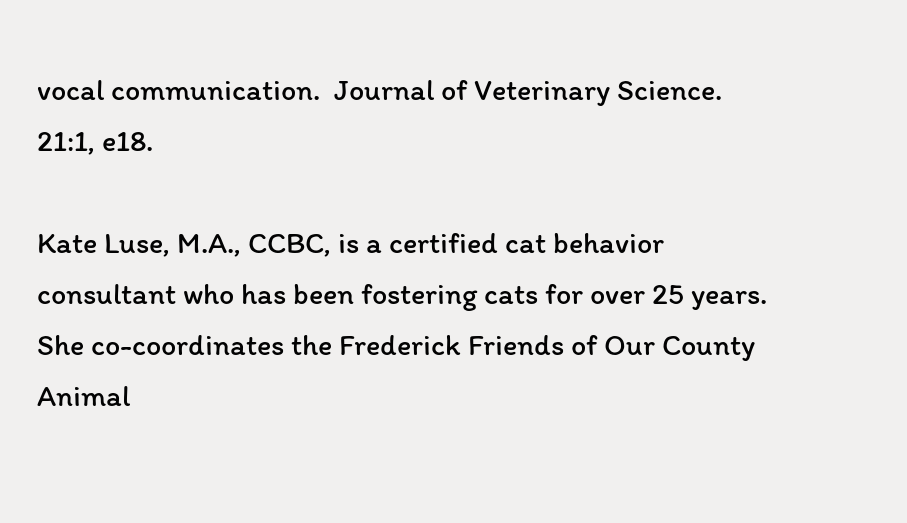vocal communication.  Journal of Veterinary Science. 21:1, e18.

Kate Luse, M.A., CCBC, is a certified cat behavior consultant who has been fostering cats for over 25 years. She co-coordinates the Frederick Friends of Our County Animal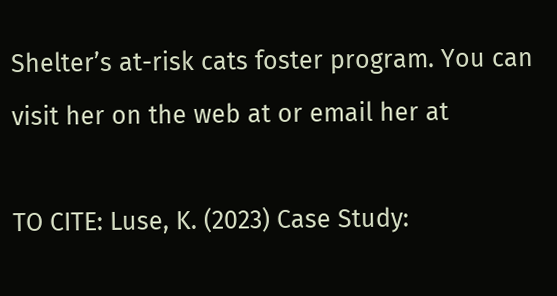Shelter’s at-risk cats foster program. You can visit her on the web at or email her at

TO CITE: Luse, K. (2023) Case Study: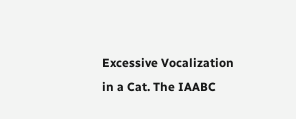Excessive Vocalization in a Cat. The IAABC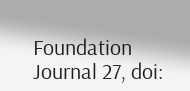Foundation Journal 27, doi: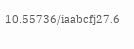10.55736/iaabcfj27.6